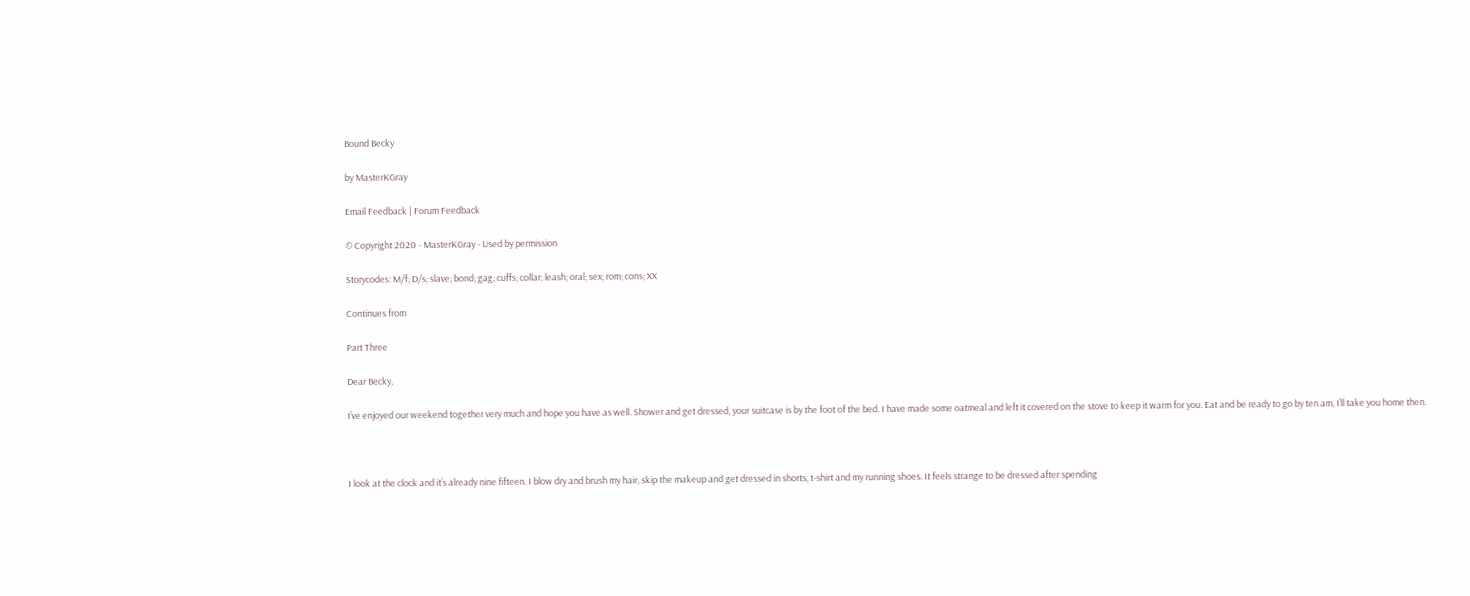Bound Becky

by MasterKGray

Email Feedback | Forum Feedback

© Copyright 2020 - MasterKGray - Used by permission

Storycodes: M/f; D/s; slave; bond; gag; cuffs; collar; leash; oral; sex; rom; cons; XX

Continues from

Part Three

Dear Becky,

I’ve enjoyed our weekend together very much and hope you have as well. Shower and get dressed, your suitcase is by the foot of the bed. I have made some oatmeal and left it covered on the stove to keep it warm for you. Eat and be ready to go by ten am, I’ll take you home then.



I look at the clock and it’s already nine fifteen. I blow dry and brush my hair, skip the makeup and get dressed in shorts, t-shirt and my running shoes. It feels strange to be dressed after spending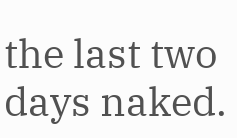the last two days naked.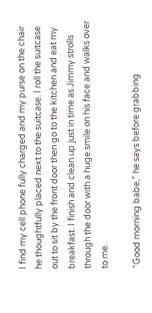I find my cell phone fully charged and my purse on the chair he thoughtfully placed next to the suitcase. I roll the suitcase out to sit by the front door then go to the kitchen and eat my breakfast. I finish and clean up just in time as Jimmy strolls through the door with a huge smile on his face and walks over to me.

“Good morning babe,” he says before grabbing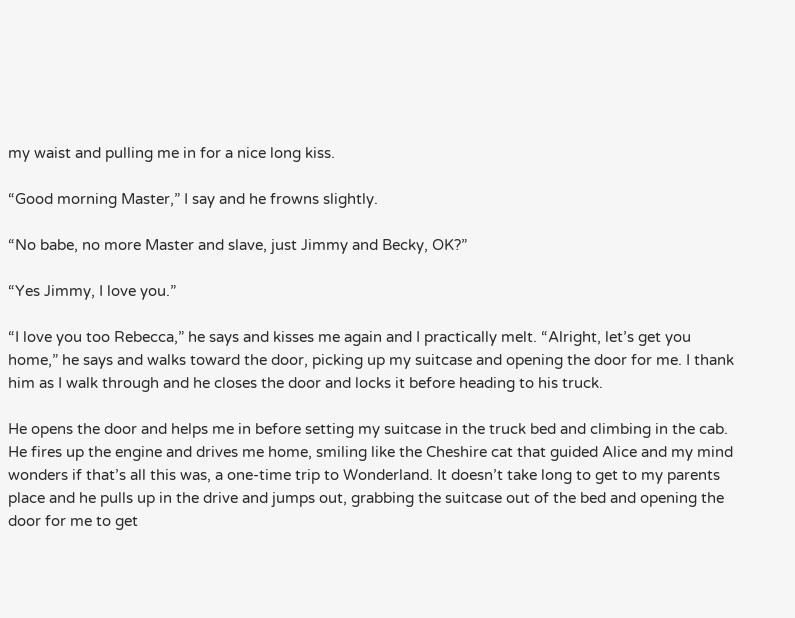my waist and pulling me in for a nice long kiss.

“Good morning Master,” I say and he frowns slightly.

“No babe, no more Master and slave, just Jimmy and Becky, OK?”

“Yes Jimmy, I love you.”

“I love you too Rebecca,” he says and kisses me again and I practically melt. “Alright, let’s get you home,” he says and walks toward the door, picking up my suitcase and opening the door for me. I thank him as I walk through and he closes the door and locks it before heading to his truck.

He opens the door and helps me in before setting my suitcase in the truck bed and climbing in the cab. He fires up the engine and drives me home, smiling like the Cheshire cat that guided Alice and my mind wonders if that’s all this was, a one-time trip to Wonderland. It doesn’t take long to get to my parents place and he pulls up in the drive and jumps out, grabbing the suitcase out of the bed and opening the door for me to get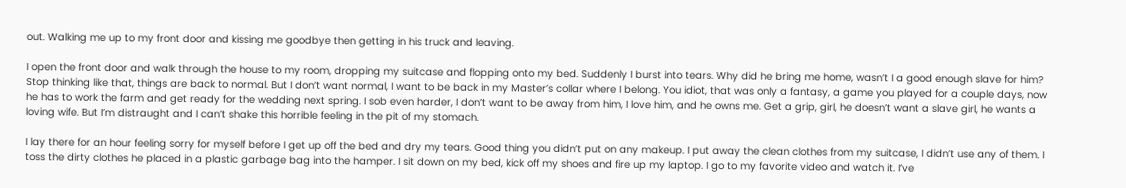out. Walking me up to my front door and kissing me goodbye then getting in his truck and leaving.

I open the front door and walk through the house to my room, dropping my suitcase and flopping onto my bed. Suddenly I burst into tears. Why did he bring me home, wasn’t I a good enough slave for him? Stop thinking like that, things are back to normal. But I don’t want normal, I want to be back in my Master’s collar where I belong. You idiot, that was only a fantasy, a game you played for a couple days, now he has to work the farm and get ready for the wedding next spring. I sob even harder, I don’t want to be away from him, I love him, and he owns me. Get a grip, girl, he doesn’t want a slave girl, he wants a loving wife. But I’m distraught and I can’t shake this horrible feeling in the pit of my stomach.

I lay there for an hour feeling sorry for myself before I get up off the bed and dry my tears. Good thing you didn’t put on any makeup. I put away the clean clothes from my suitcase, I didn’t use any of them. I toss the dirty clothes he placed in a plastic garbage bag into the hamper. I sit down on my bed, kick off my shoes and fire up my laptop. I go to my favorite video and watch it. I’ve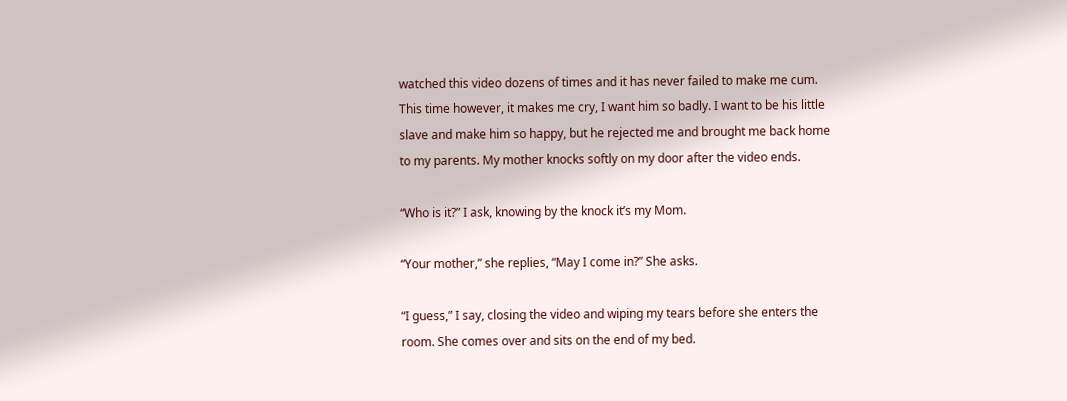watched this video dozens of times and it has never failed to make me cum. This time however, it makes me cry, I want him so badly. I want to be his little slave and make him so happy, but he rejected me and brought me back home to my parents. My mother knocks softly on my door after the video ends.

“Who is it?” I ask, knowing by the knock it’s my Mom.

“Your mother,” she replies, “May I come in?” She asks.

“I guess,” I say, closing the video and wiping my tears before she enters the room. She comes over and sits on the end of my bed.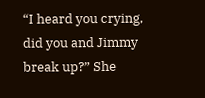“I heard you crying, did you and Jimmy break up?” She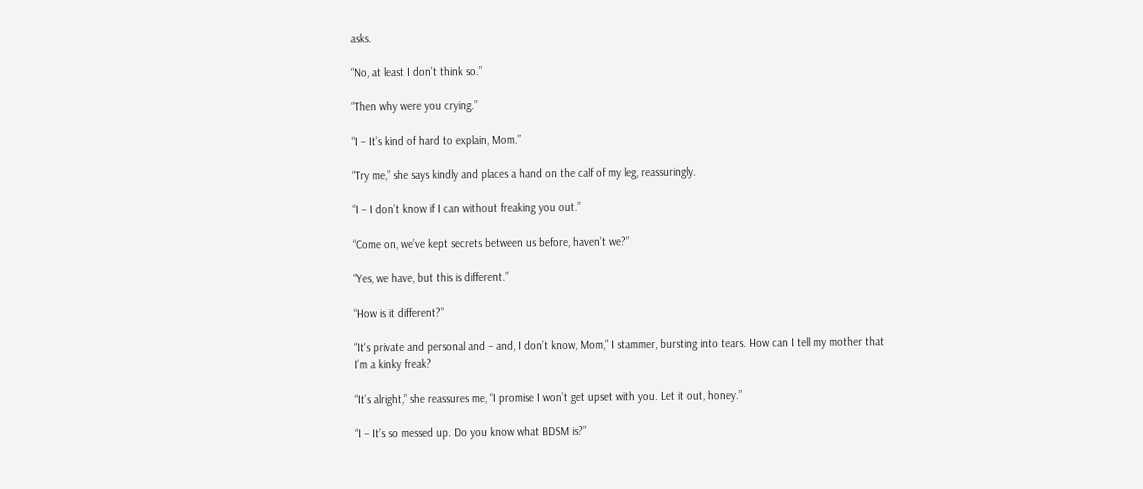asks.

“No, at least I don’t think so.”

“Then why were you crying.”

“I – It’s kind of hard to explain, Mom.”

“Try me,” she says kindly and places a hand on the calf of my leg, reassuringly.

“I – I don’t know if I can without freaking you out.”

“Come on, we’ve kept secrets between us before, haven’t we?”

“Yes, we have, but this is different.”

“How is it different?”

“It's private and personal and – and, I don’t know, Mom,” I stammer, bursting into tears. How can I tell my mother that I’m a kinky freak?

“It’s alright,” she reassures me, “I promise I won’t get upset with you. Let it out, honey.”

“I – It’s so messed up. Do you know what BDSM is?”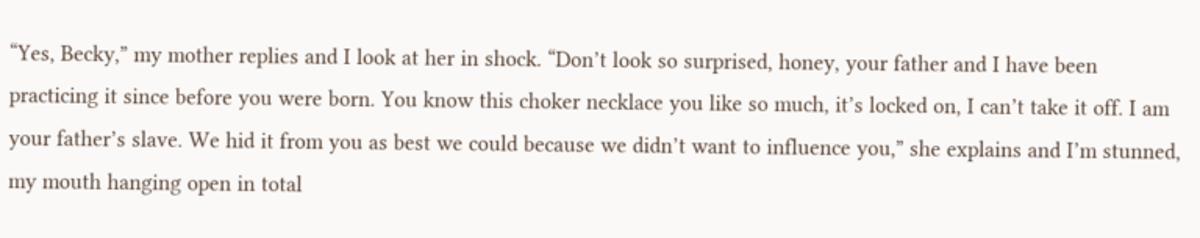“Yes, Becky,” my mother replies and I look at her in shock. “Don’t look so surprised, honey, your father and I have been practicing it since before you were born. You know this choker necklace you like so much, it’s locked on, I can’t take it off. I am your father’s slave. We hid it from you as best we could because we didn’t want to influence you,” she explains and I’m stunned, my mouth hanging open in total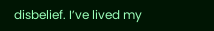disbelief. I’ve lived my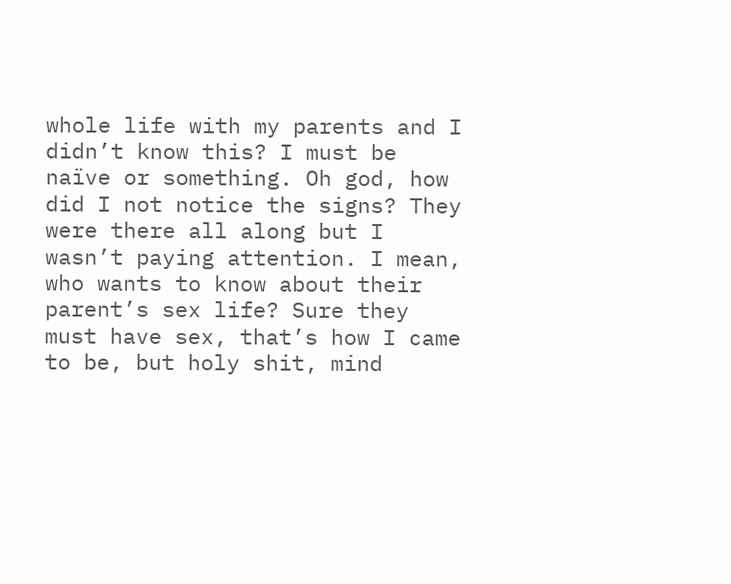whole life with my parents and I didn’t know this? I must be naïve or something. Oh god, how did I not notice the signs? They were there all along but I wasn’t paying attention. I mean, who wants to know about their parent’s sex life? Sure they must have sex, that’s how I came to be, but holy shit, mind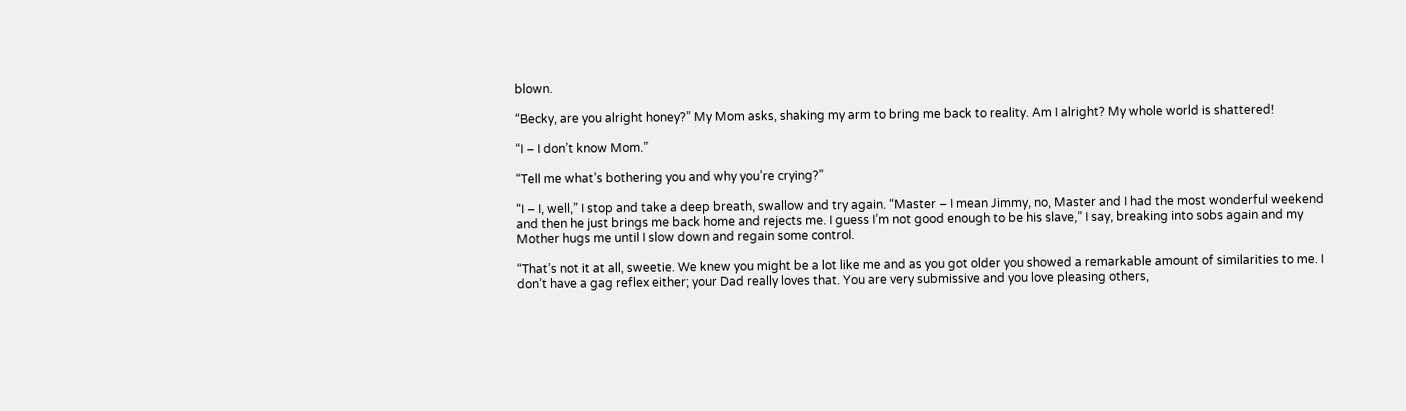blown.

“Becky, are you alright honey?” My Mom asks, shaking my arm to bring me back to reality. Am I alright? My whole world is shattered!

“I – I don’t know Mom.”

“Tell me what’s bothering you and why you’re crying?”

“I – I, well,” I stop and take a deep breath, swallow and try again. “Master – I mean Jimmy, no, Master and I had the most wonderful weekend and then he just brings me back home and rejects me. I guess I’m not good enough to be his slave,” I say, breaking into sobs again and my Mother hugs me until I slow down and regain some control.

“That’s not it at all, sweetie. We knew you might be a lot like me and as you got older you showed a remarkable amount of similarities to me. I don’t have a gag reflex either; your Dad really loves that. You are very submissive and you love pleasing others,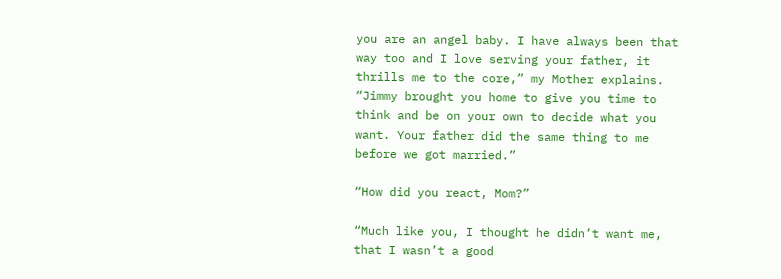you are an angel baby. I have always been that way too and I love serving your father, it thrills me to the core,” my Mother explains. “Jimmy brought you home to give you time to think and be on your own to decide what you want. Your father did the same thing to me before we got married.”

“How did you react, Mom?”

“Much like you, I thought he didn’t want me, that I wasn’t a good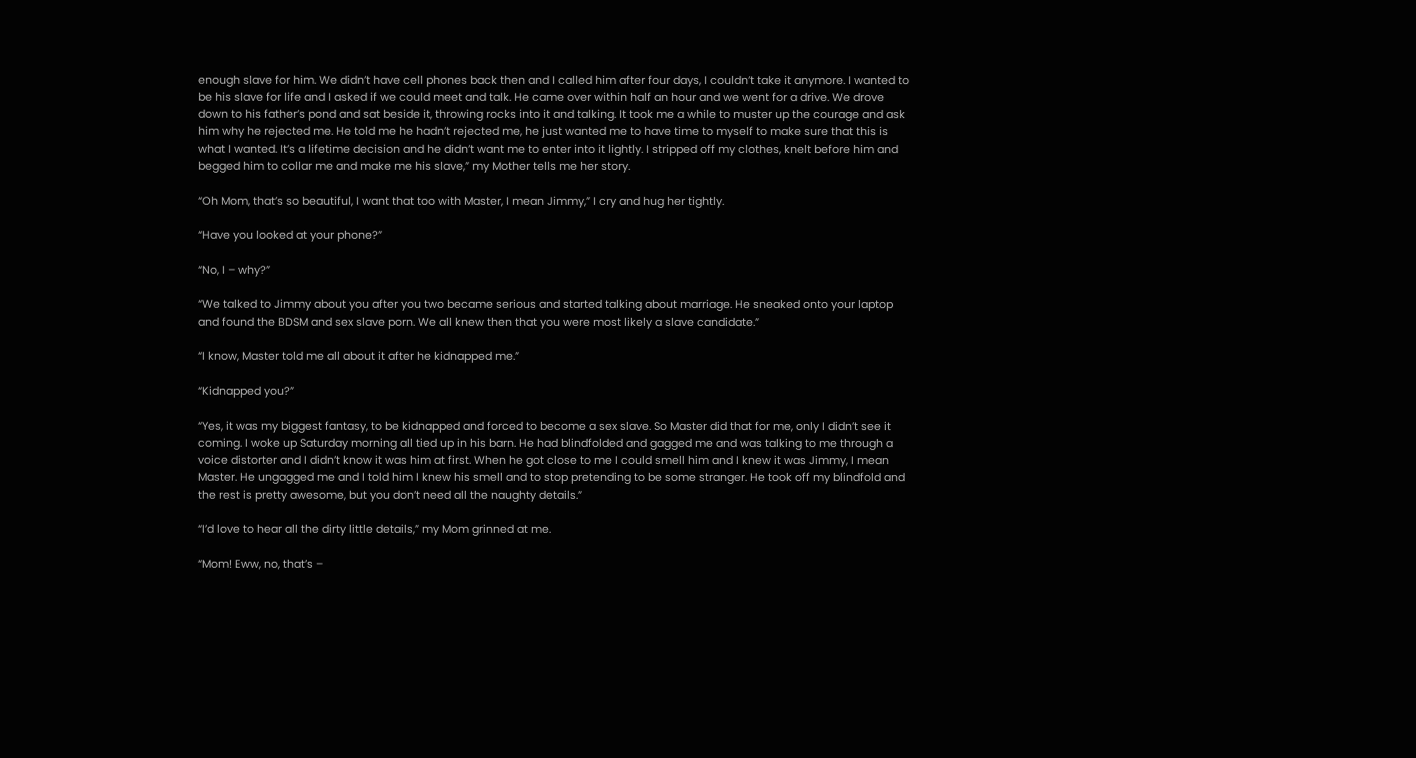enough slave for him. We didn’t have cell phones back then and I called him after four days, I couldn’t take it anymore. I wanted to be his slave for life and I asked if we could meet and talk. He came over within half an hour and we went for a drive. We drove down to his father’s pond and sat beside it, throwing rocks into it and talking. It took me a while to muster up the courage and ask him why he rejected me. He told me he hadn’t rejected me, he just wanted me to have time to myself to make sure that this is what I wanted. It’s a lifetime decision and he didn’t want me to enter into it lightly. I stripped off my clothes, knelt before him and begged him to collar me and make me his slave,” my Mother tells me her story.

“Oh Mom, that’s so beautiful, I want that too with Master, I mean Jimmy,” I cry and hug her tightly.

“Have you looked at your phone?”

“No, I – why?”

“We talked to Jimmy about you after you two became serious and started talking about marriage. He sneaked onto your laptop and found the BDSM and sex slave porn. We all knew then that you were most likely a slave candidate.”

“I know, Master told me all about it after he kidnapped me.”

“Kidnapped you?”

“Yes, it was my biggest fantasy, to be kidnapped and forced to become a sex slave. So Master did that for me, only I didn’t see it coming. I woke up Saturday morning all tied up in his barn. He had blindfolded and gagged me and was talking to me through a voice distorter and I didn’t know it was him at first. When he got close to me I could smell him and I knew it was Jimmy, I mean Master. He ungagged me and I told him I knew his smell and to stop pretending to be some stranger. He took off my blindfold and the rest is pretty awesome, but you don’t need all the naughty details.”

“I’d love to hear all the dirty little details,” my Mom grinned at me.

“Mom! Eww, no, that’s –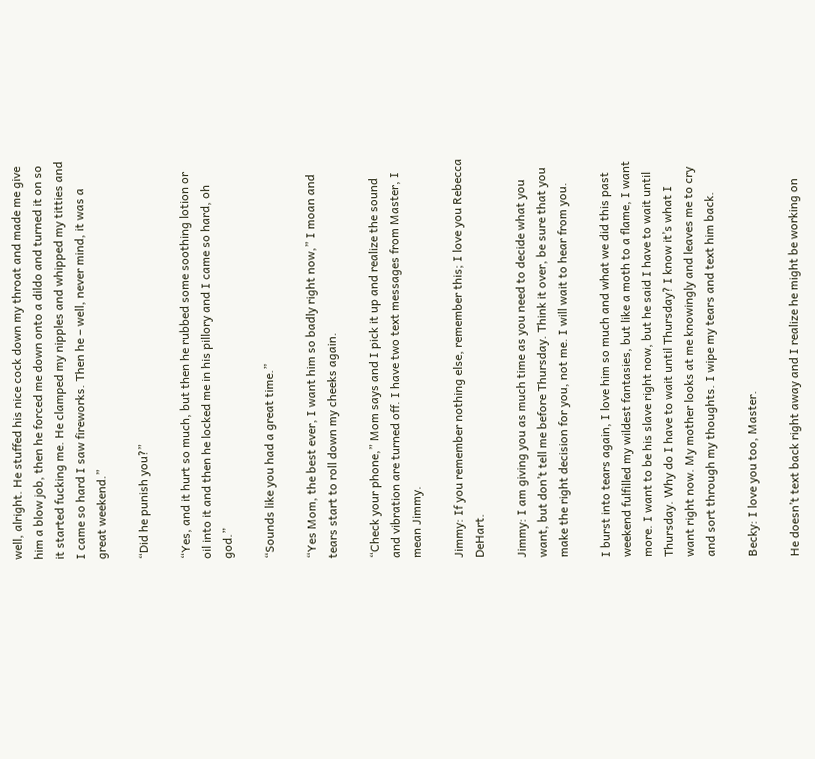well, alright. He stuffed his nice cock down my throat and made me give him a blow job, then he forced me down onto a dildo and turned it on so it started fucking me. He clamped my nipples and whipped my titties and I came so hard I saw fireworks. Then he – well, never mind, it was a great weekend.”

“Did he punish you?”

“Yes, and it hurt so much, but then he rubbed some soothing lotion or oil into it and then he locked me in his pillory and I came so hard, oh god.”

“Sounds like you had a great time.”

“Yes Mom, the best ever, I want him so badly right now,” I moan and tears start to roll down my cheeks again.

“Check your phone,” Mom says and I pick it up and realize the sound and vibration are turned off. I have two text messages from Master, I mean Jimmy.

Jimmy: If you remember nothing else, remember this; I love you Rebecca DeHart.

Jimmy: I am giving you as much time as you need to decide what you want, but don’t tell me before Thursday. Think it over, be sure that you make the right decision for you, not me. I will wait to hear from you.

I burst into tears again, I love him so much and what we did this past weekend fulfilled my wildest fantasies, but like a moth to a flame, I want more. I want to be his slave right now, but he said I have to wait until Thursday. Why do I have to wait until Thursday? I know it’s what I want right now. My mother looks at me knowingly and leaves me to cry and sort through my thoughts. I wipe my tears and text him back.

Becky: I love you too, Master.

He doesn’t text back right away and I realize he might be working on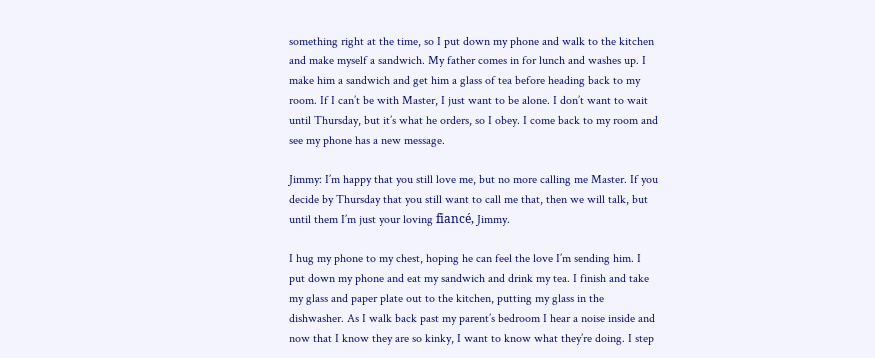something right at the time, so I put down my phone and walk to the kitchen and make myself a sandwich. My father comes in for lunch and washes up. I make him a sandwich and get him a glass of tea before heading back to my room. If I can’t be with Master, I just want to be alone. I don’t want to wait until Thursday, but it’s what he orders, so I obey. I come back to my room and see my phone has a new message.

Jimmy: I’m happy that you still love me, but no more calling me Master. If you decide by Thursday that you still want to call me that, then we will talk, but until them I’m just your loving fiancé, Jimmy.

I hug my phone to my chest, hoping he can feel the love I’m sending him. I put down my phone and eat my sandwich and drink my tea. I finish and take my glass and paper plate out to the kitchen, putting my glass in the dishwasher. As I walk back past my parent’s bedroom I hear a noise inside and now that I know they are so kinky, I want to know what they’re doing. I step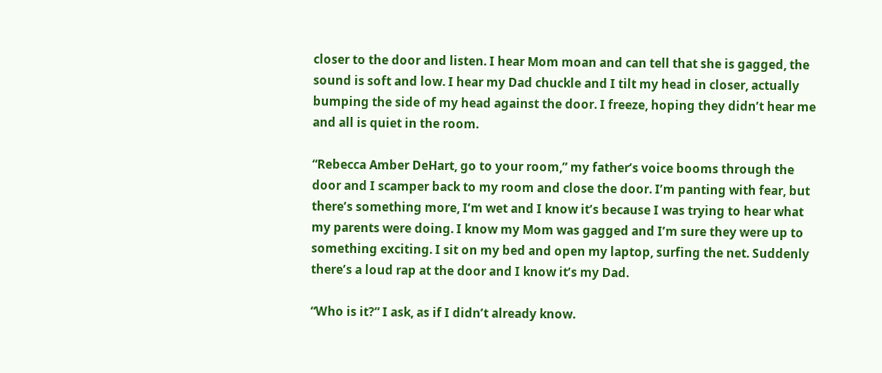closer to the door and listen. I hear Mom moan and can tell that she is gagged, the sound is soft and low. I hear my Dad chuckle and I tilt my head in closer, actually bumping the side of my head against the door. I freeze, hoping they didn’t hear me and all is quiet in the room.

“Rebecca Amber DeHart, go to your room,” my father’s voice booms through the door and I scamper back to my room and close the door. I’m panting with fear, but there’s something more, I’m wet and I know it’s because I was trying to hear what my parents were doing. I know my Mom was gagged and I’m sure they were up to something exciting. I sit on my bed and open my laptop, surfing the net. Suddenly there’s a loud rap at the door and I know it’s my Dad.

“Who is it?” I ask, as if I didn’t already know.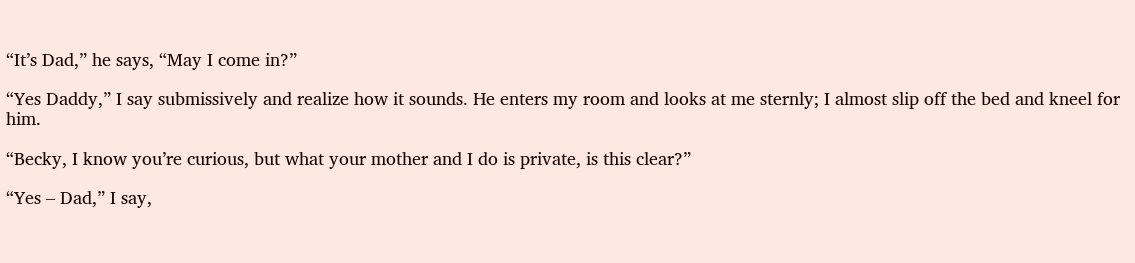“It’s Dad,” he says, “May I come in?”

“Yes Daddy,” I say submissively and realize how it sounds. He enters my room and looks at me sternly; I almost slip off the bed and kneel for him.

“Becky, I know you’re curious, but what your mother and I do is private, is this clear?”

“Yes – Dad,” I say,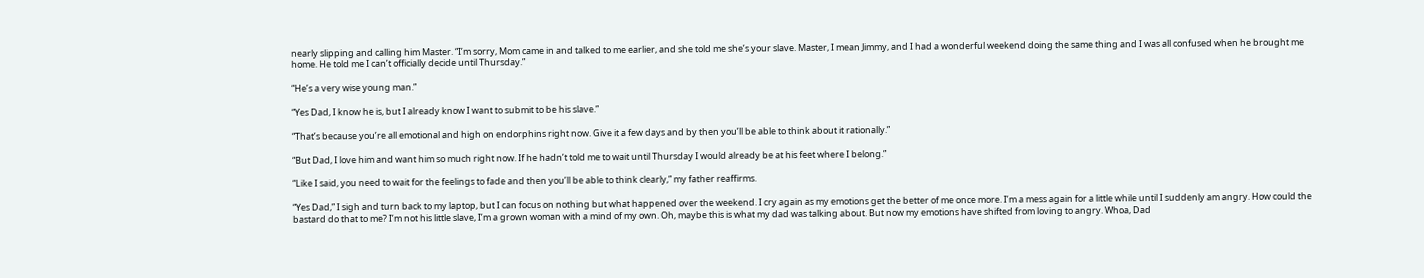nearly slipping and calling him Master. “I’m sorry, Mom came in and talked to me earlier, and she told me she’s your slave. Master, I mean Jimmy, and I had a wonderful weekend doing the same thing and I was all confused when he brought me home. He told me I can’t officially decide until Thursday.”

“He’s a very wise young man.”

“Yes Dad, I know he is, but I already know I want to submit to be his slave.”

“That’s because you’re all emotional and high on endorphins right now. Give it a few days and by then you’ll be able to think about it rationally.”

“But Dad, I love him and want him so much right now. If he hadn’t told me to wait until Thursday I would already be at his feet where I belong.”

“Like I said, you need to wait for the feelings to fade and then you’ll be able to think clearly,” my father reaffirms.

“Yes Dad,” I sigh and turn back to my laptop, but I can focus on nothing but what happened over the weekend. I cry again as my emotions get the better of me once more. I’m a mess again for a little while until I suddenly am angry. How could the bastard do that to me? I’m not his little slave, I’m a grown woman with a mind of my own. Oh, maybe this is what my dad was talking about. But now my emotions have shifted from loving to angry. Whoa, Dad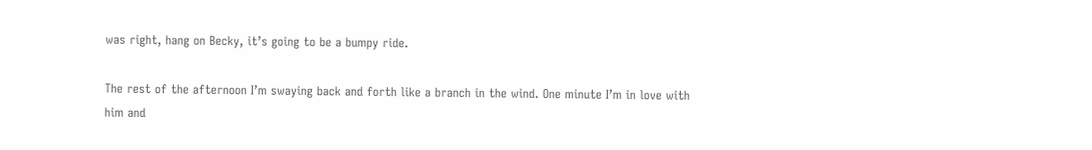was right, hang on Becky, it’s going to be a bumpy ride.

The rest of the afternoon I’m swaying back and forth like a branch in the wind. One minute I’m in love with him and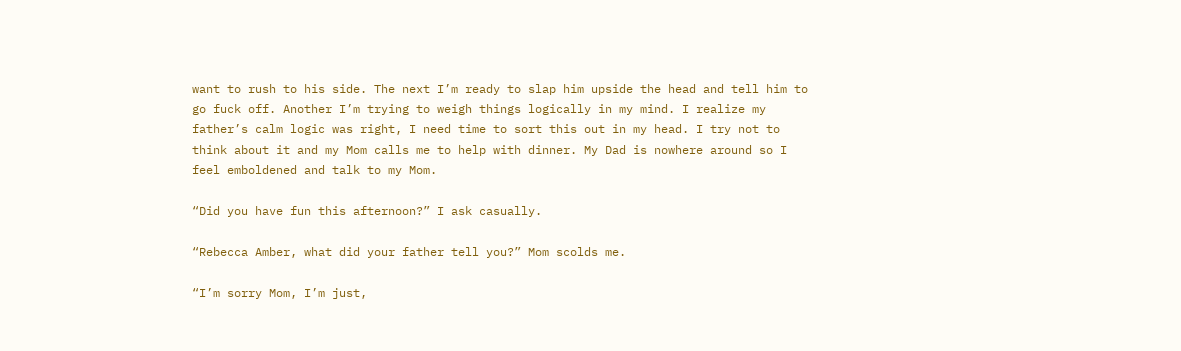want to rush to his side. The next I’m ready to slap him upside the head and tell him to go fuck off. Another I’m trying to weigh things logically in my mind. I realize my father’s calm logic was right, I need time to sort this out in my head. I try not to think about it and my Mom calls me to help with dinner. My Dad is nowhere around so I feel emboldened and talk to my Mom.

“Did you have fun this afternoon?” I ask casually.

“Rebecca Amber, what did your father tell you?” Mom scolds me.

“I’m sorry Mom, I’m just,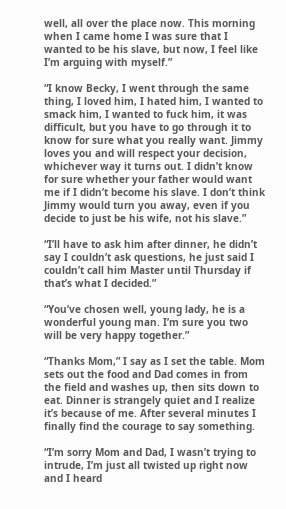well, all over the place now. This morning when I came home I was sure that I wanted to be his slave, but now, I feel like I’m arguing with myself.”

“I know Becky, I went through the same thing, I loved him, I hated him, I wanted to smack him, I wanted to fuck him, it was difficult, but you have to go through it to know for sure what you really want. Jimmy loves you and will respect your decision, whichever way it turns out. I didn’t know for sure whether your father would want me if I didn’t become his slave. I don’t think Jimmy would turn you away, even if you decide to just be his wife, not his slave.”

“I’ll have to ask him after dinner, he didn’t say I couldn’t ask questions, he just said I couldn’t call him Master until Thursday if that’s what I decided.”

“You’ve chosen well, young lady, he is a wonderful young man. I’m sure you two will be very happy together.”

“Thanks Mom,” I say as I set the table. Mom sets out the food and Dad comes in from the field and washes up, then sits down to eat. Dinner is strangely quiet and I realize it’s because of me. After several minutes I finally find the courage to say something.

“I’m sorry Mom and Dad, I wasn’t trying to intrude, I’m just all twisted up right now and I heard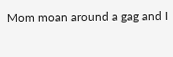Mom moan around a gag and I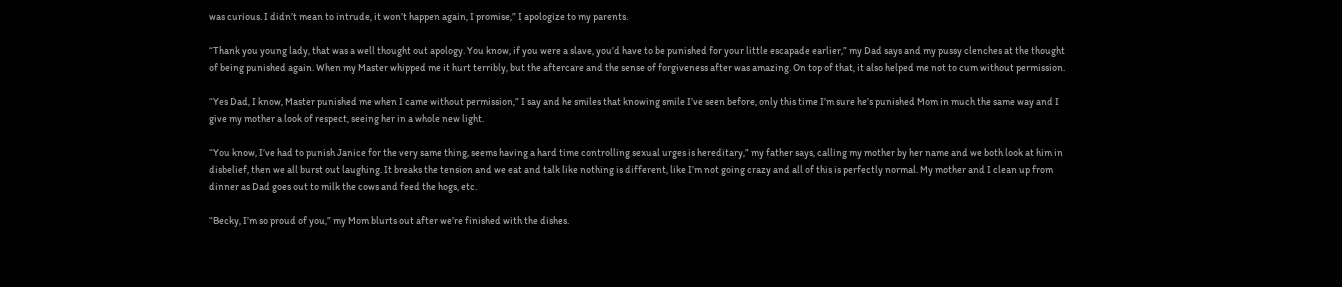was curious. I didn’t mean to intrude, it won’t happen again, I promise,” I apologize to my parents.

“Thank you young lady, that was a well thought out apology. You know, if you were a slave, you’d have to be punished for your little escapade earlier,” my Dad says and my pussy clenches at the thought of being punished again. When my Master whipped me it hurt terribly, but the aftercare and the sense of forgiveness after was amazing. On top of that, it also helped me not to cum without permission.

“Yes Dad, I know, Master punished me when I came without permission,” I say and he smiles that knowing smile I’ve seen before, only this time I’m sure he’s punished Mom in much the same way and I give my mother a look of respect, seeing her in a whole new light.

“You know, I’ve had to punish Janice for the very same thing, seems having a hard time controlling sexual urges is hereditary,” my father says, calling my mother by her name and we both look at him in disbelief, then we all burst out laughing. It breaks the tension and we eat and talk like nothing is different, like I’m not going crazy and all of this is perfectly normal. My mother and I clean up from dinner as Dad goes out to milk the cows and feed the hogs, etc.

“Becky, I’m so proud of you,” my Mom blurts out after we’re finished with the dishes.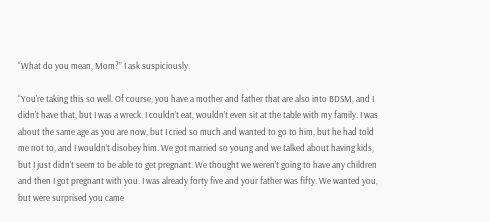“What do you mean, Mom?” I ask suspiciously.

“You’re taking this so well. Of course, you have a mother and father that are also into BDSM, and I didn’t have that, but I was a wreck. I couldn’t eat, wouldn’t even sit at the table with my family. I was about the same age as you are now, but I cried so much and wanted to go to him, but he had told me not to, and I wouldn’t disobey him. We got married so young and we talked about having kids, but I just didn’t seem to be able to get pregnant. We thought we weren’t going to have any children and then I got pregnant with you. I was already forty five and your father was fifty. We wanted you, but were surprised you came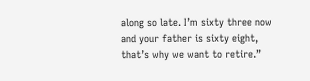along so late. I’m sixty three now and your father is sixty eight, that’s why we want to retire.”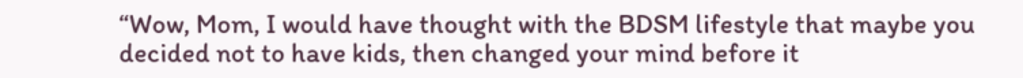“Wow, Mom, I would have thought with the BDSM lifestyle that maybe you decided not to have kids, then changed your mind before it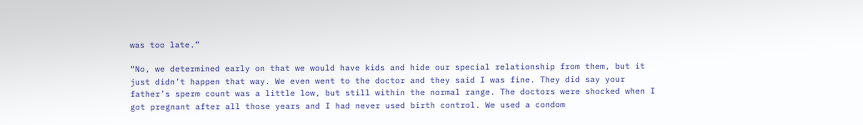was too late.”

“No, we determined early on that we would have kids and hide our special relationship from them, but it just didn’t happen that way. We even went to the doctor and they said I was fine. They did say your father’s sperm count was a little low, but still within the normal range. The doctors were shocked when I got pregnant after all those years and I had never used birth control. We used a condom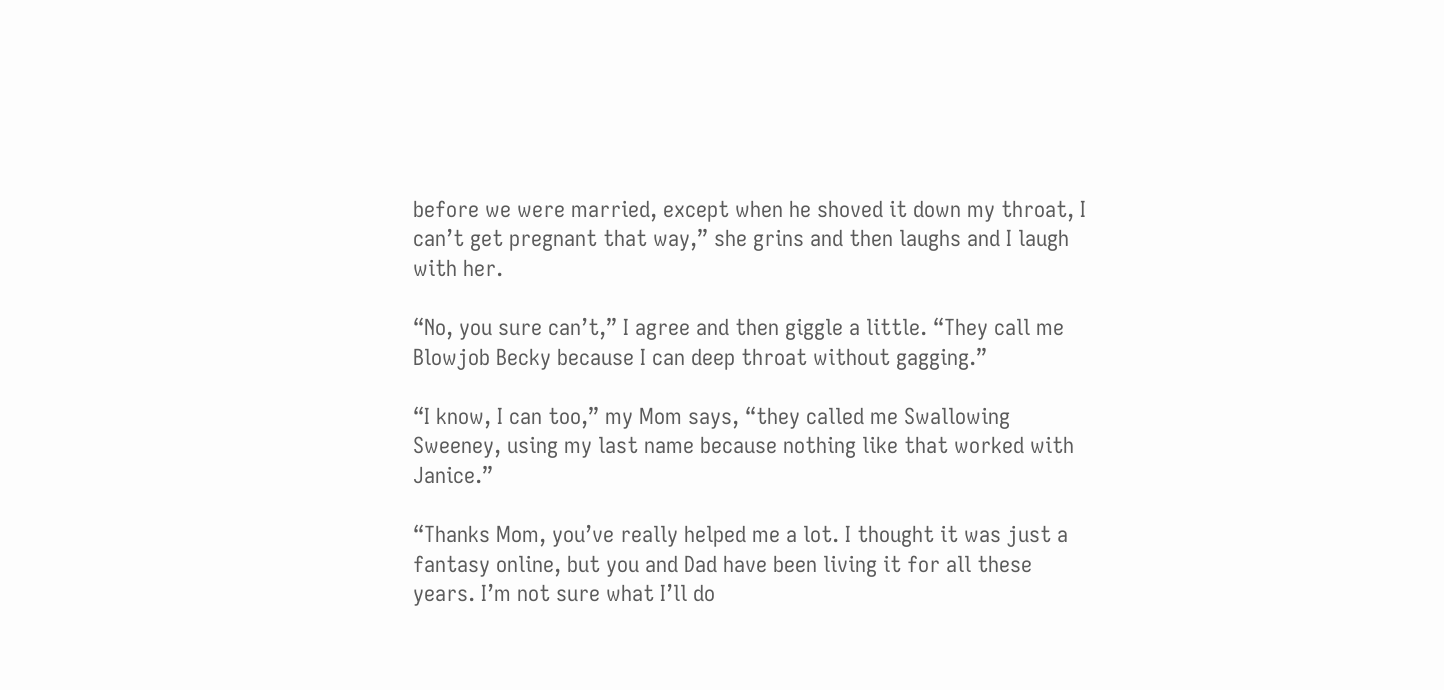before we were married, except when he shoved it down my throat, I can’t get pregnant that way,” she grins and then laughs and I laugh with her.

“No, you sure can’t,” I agree and then giggle a little. “They call me Blowjob Becky because I can deep throat without gagging.”

“I know, I can too,” my Mom says, “they called me Swallowing Sweeney, using my last name because nothing like that worked with Janice.”

“Thanks Mom, you’ve really helped me a lot. I thought it was just a fantasy online, but you and Dad have been living it for all these years. I’m not sure what I’ll do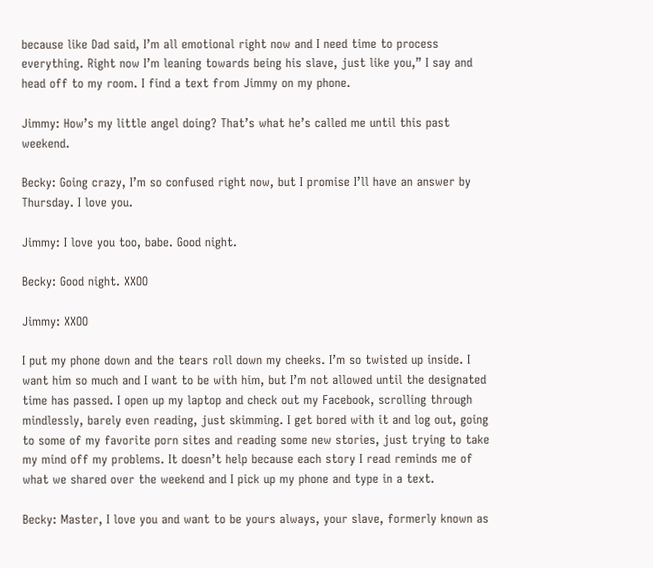because like Dad said, I’m all emotional right now and I need time to process everything. Right now I’m leaning towards being his slave, just like you,” I say and head off to my room. I find a text from Jimmy on my phone.

Jimmy: How’s my little angel doing? That’s what he’s called me until this past weekend.

Becky: Going crazy, I’m so confused right now, but I promise I’ll have an answer by Thursday. I love you.

Jimmy: I love you too, babe. Good night.

Becky: Good night. XXOO

Jimmy: XXOO

I put my phone down and the tears roll down my cheeks. I’m so twisted up inside. I want him so much and I want to be with him, but I’m not allowed until the designated time has passed. I open up my laptop and check out my Facebook, scrolling through mindlessly, barely even reading, just skimming. I get bored with it and log out, going to some of my favorite porn sites and reading some new stories, just trying to take my mind off my problems. It doesn’t help because each story I read reminds me of what we shared over the weekend and I pick up my phone and type in a text.

Becky: Master, I love you and want to be yours always, your slave, formerly known as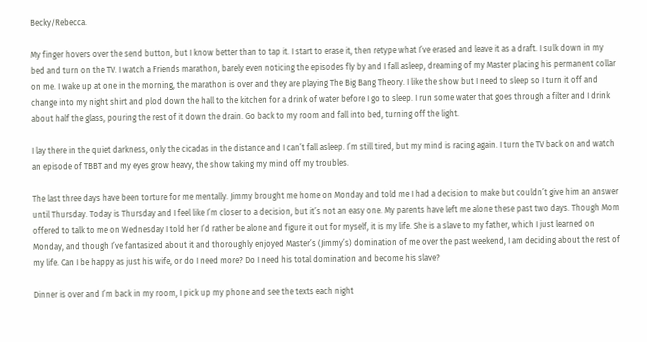Becky/Rebecca.

My finger hovers over the send button, but I know better than to tap it. I start to erase it, then retype what I’ve erased and leave it as a draft. I sulk down in my bed and turn on the TV. I watch a Friends marathon, barely even noticing the episodes fly by and I fall asleep, dreaming of my Master placing his permanent collar on me. I wake up at one in the morning, the marathon is over and they are playing The Big Bang Theory. I like the show but I need to sleep so I turn it off and change into my night shirt and plod down the hall to the kitchen for a drink of water before I go to sleep. I run some water that goes through a filter and I drink about half the glass, pouring the rest of it down the drain. Go back to my room and fall into bed, turning off the light.

I lay there in the quiet darkness, only the cicadas in the distance and I can’t fall asleep. I’m still tired, but my mind is racing again. I turn the TV back on and watch an episode of TBBT and my eyes grow heavy, the show taking my mind off my troubles.

The last three days have been torture for me mentally. Jimmy brought me home on Monday and told me I had a decision to make but couldn’t give him an answer until Thursday. Today is Thursday and I feel like I’m closer to a decision, but it’s not an easy one. My parents have left me alone these past two days. Though Mom offered to talk to me on Wednesday I told her I’d rather be alone and figure it out for myself, it is my life. She is a slave to my father, which I just learned on Monday, and though I’ve fantasized about it and thoroughly enjoyed Master’s (Jimmy’s) domination of me over the past weekend, I am deciding about the rest of my life. Can I be happy as just his wife, or do I need more? Do I need his total domination and become his slave?

Dinner is over and I’m back in my room, I pick up my phone and see the texts each night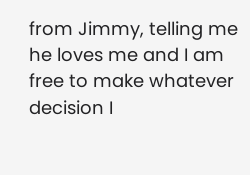from Jimmy, telling me he loves me and I am free to make whatever decision I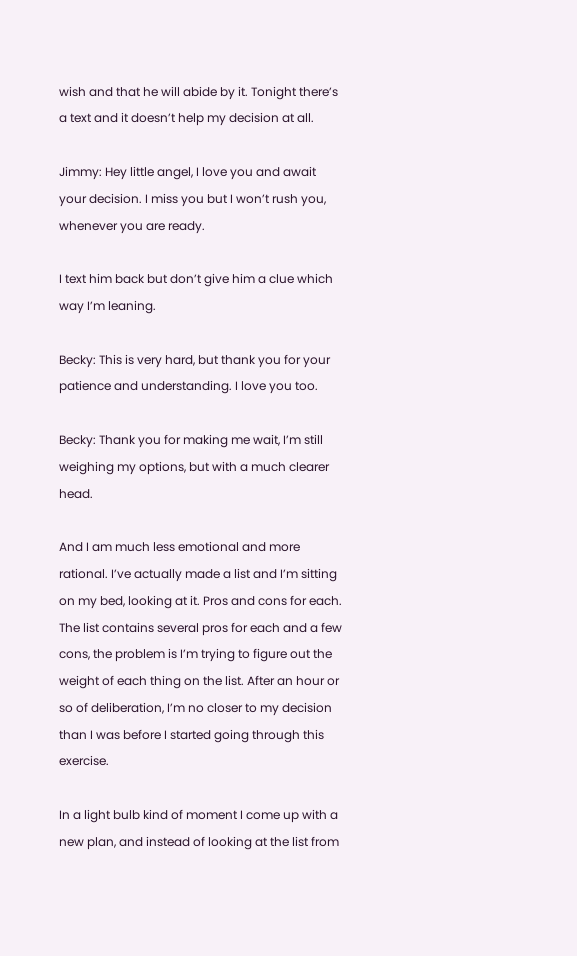wish and that he will abide by it. Tonight there’s a text and it doesn’t help my decision at all.

Jimmy: Hey little angel, I love you and await your decision. I miss you but I won’t rush you, whenever you are ready.

I text him back but don’t give him a clue which way I’m leaning.

Becky: This is very hard, but thank you for your patience and understanding. I love you too.

Becky: Thank you for making me wait, I’m still weighing my options, but with a much clearer head.

And I am much less emotional and more rational. I’ve actually made a list and I’m sitting on my bed, looking at it. Pros and cons for each. The list contains several pros for each and a few cons, the problem is I’m trying to figure out the weight of each thing on the list. After an hour or so of deliberation, I’m no closer to my decision than I was before I started going through this exercise.

In a light bulb kind of moment I come up with a new plan, and instead of looking at the list from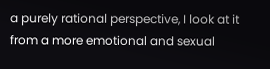a purely rational perspective, I look at it from a more emotional and sexual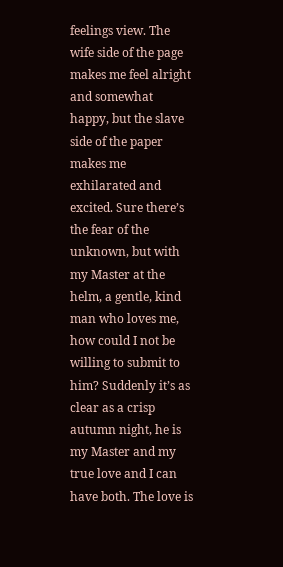feelings view. The wife side of the page makes me feel alright and somewhat happy, but the slave side of the paper makes me exhilarated and excited. Sure there’s the fear of the unknown, but with my Master at the helm, a gentle, kind man who loves me, how could I not be willing to submit to him? Suddenly it’s as clear as a crisp autumn night, he is my Master and my true love and I can have both. The love is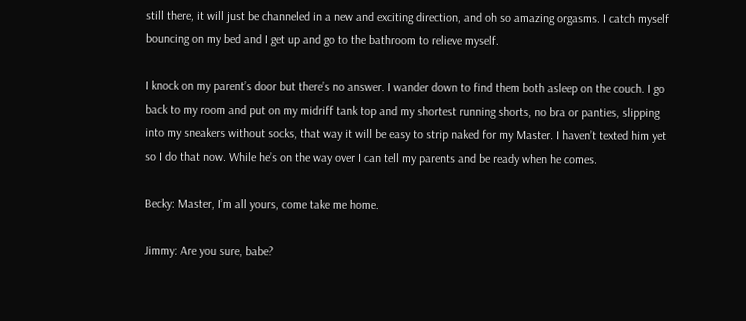still there, it will just be channeled in a new and exciting direction, and oh so amazing orgasms. I catch myself bouncing on my bed and I get up and go to the bathroom to relieve myself.

I knock on my parent’s door but there’s no answer. I wander down to find them both asleep on the couch. I go back to my room and put on my midriff tank top and my shortest running shorts, no bra or panties, slipping into my sneakers without socks, that way it will be easy to strip naked for my Master. I haven’t texted him yet so I do that now. While he’s on the way over I can tell my parents and be ready when he comes.

Becky: Master, I’m all yours, come take me home.

Jimmy: Are you sure, babe?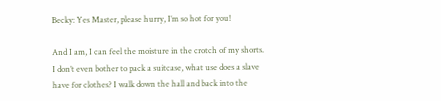Becky: Yes Master, please hurry, I’m so hot for you!

And I am, I can feel the moisture in the crotch of my shorts. I don’t even bother to pack a suitcase, what use does a slave have for clothes? I walk down the hall and back into the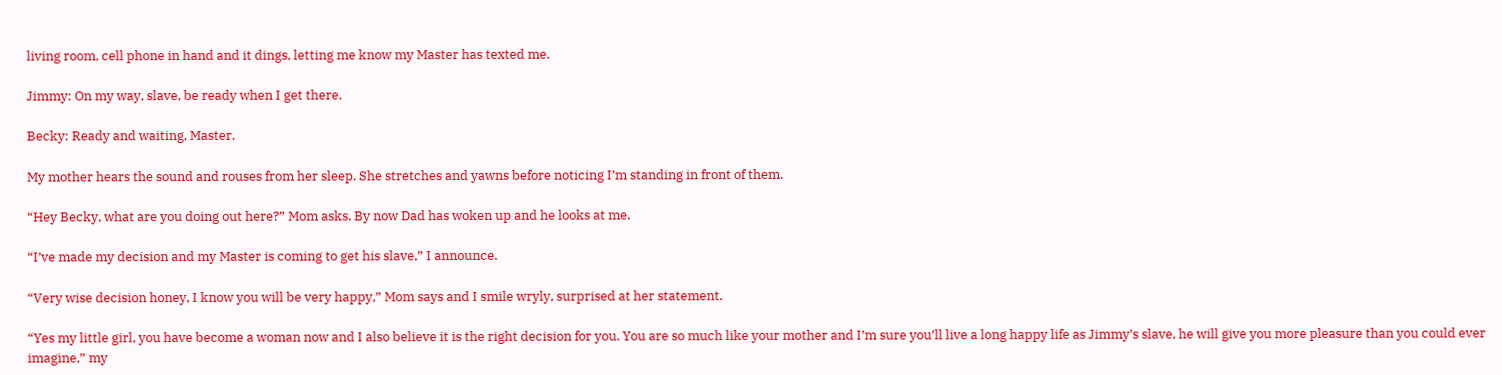living room, cell phone in hand and it dings, letting me know my Master has texted me.

Jimmy: On my way, slave, be ready when I get there.

Becky: Ready and waiting, Master.

My mother hears the sound and rouses from her sleep. She stretches and yawns before noticing I’m standing in front of them.

“Hey Becky, what are you doing out here?” Mom asks. By now Dad has woken up and he looks at me.

“I’ve made my decision and my Master is coming to get his slave,” I announce.

“Very wise decision honey, I know you will be very happy,” Mom says and I smile wryly, surprised at her statement.

“Yes my little girl, you have become a woman now and I also believe it is the right decision for you. You are so much like your mother and I’m sure you’ll live a long happy life as Jimmy’s slave, he will give you more pleasure than you could ever imagine,” my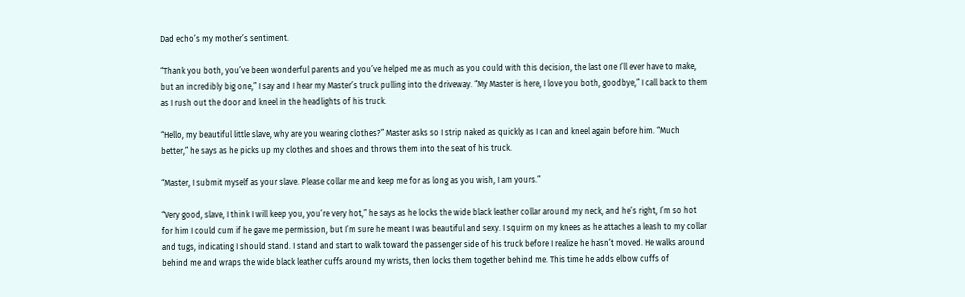Dad echo’s my mother’s sentiment.

“Thank you both, you’ve been wonderful parents and you’ve helped me as much as you could with this decision, the last one I’ll ever have to make, but an incredibly big one,” I say and I hear my Master’s truck pulling into the driveway. “My Master is here, I love you both, goodbye,” I call back to them as I rush out the door and kneel in the headlights of his truck.

“Hello, my beautiful little slave, why are you wearing clothes?” Master asks so I strip naked as quickly as I can and kneel again before him. “Much better,” he says as he picks up my clothes and shoes and throws them into the seat of his truck.

“Master, I submit myself as your slave. Please collar me and keep me for as long as you wish, I am yours.”

“Very good, slave, I think I will keep you, you’re very hot,” he says as he locks the wide black leather collar around my neck, and he’s right, I’m so hot for him I could cum if he gave me permission, but I’m sure he meant I was beautiful and sexy. I squirm on my knees as he attaches a leash to my collar and tugs, indicating I should stand. I stand and start to walk toward the passenger side of his truck before I realize he hasn’t moved. He walks around behind me and wraps the wide black leather cuffs around my wrists, then locks them together behind me. This time he adds elbow cuffs of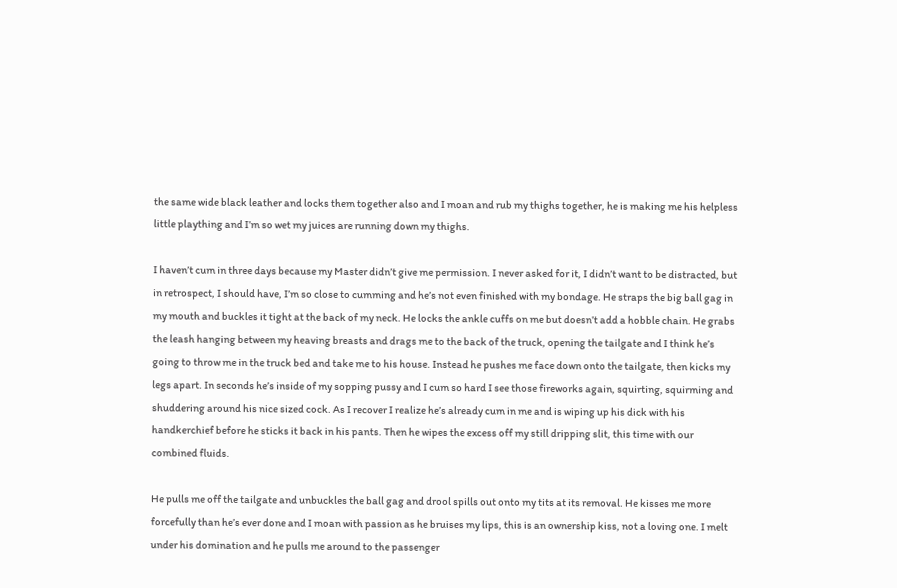the same wide black leather and locks them together also and I moan and rub my thighs together, he is making me his helpless little plaything and I’m so wet my juices are running down my thighs.

I haven’t cum in three days because my Master didn’t give me permission. I never asked for it, I didn’t want to be distracted, but in retrospect, I should have, I’m so close to cumming and he’s not even finished with my bondage. He straps the big ball gag in my mouth and buckles it tight at the back of my neck. He locks the ankle cuffs on me but doesn’t add a hobble chain. He grabs the leash hanging between my heaving breasts and drags me to the back of the truck, opening the tailgate and I think he’s going to throw me in the truck bed and take me to his house. Instead he pushes me face down onto the tailgate, then kicks my legs apart. In seconds he’s inside of my sopping pussy and I cum so hard I see those fireworks again, squirting, squirming and shuddering around his nice sized cock. As I recover I realize he’s already cum in me and is wiping up his dick with his handkerchief before he sticks it back in his pants. Then he wipes the excess off my still dripping slit, this time with our combined fluids.

He pulls me off the tailgate and unbuckles the ball gag and drool spills out onto my tits at its removal. He kisses me more forcefully than he’s ever done and I moan with passion as he bruises my lips, this is an ownership kiss, not a loving one. I melt under his domination and he pulls me around to the passenger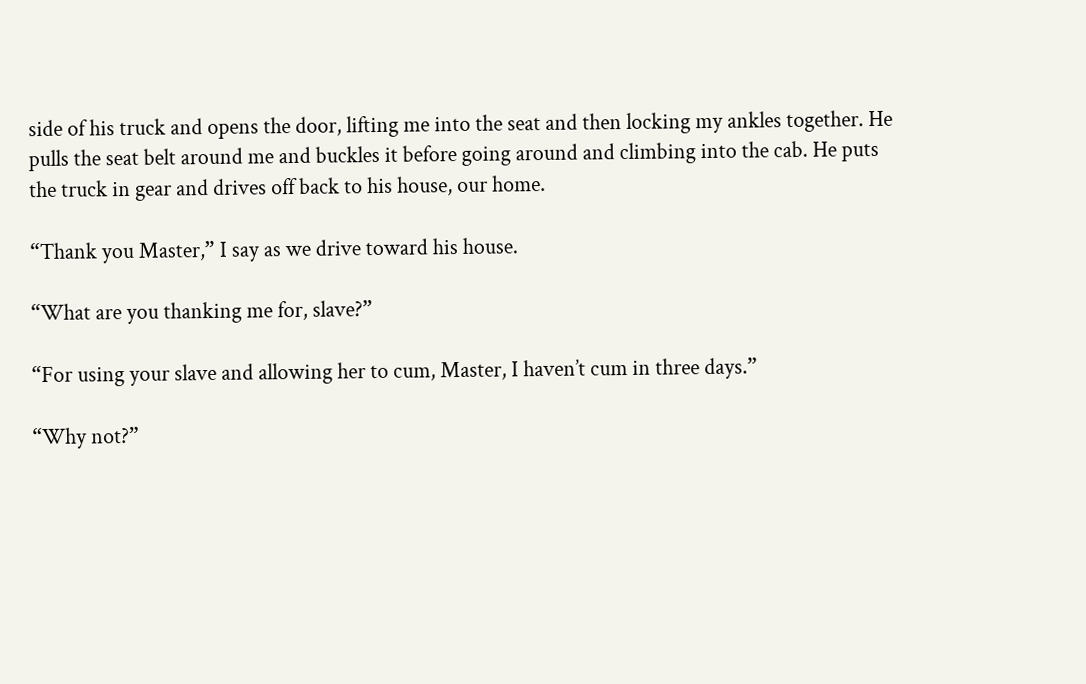side of his truck and opens the door, lifting me into the seat and then locking my ankles together. He pulls the seat belt around me and buckles it before going around and climbing into the cab. He puts the truck in gear and drives off back to his house, our home.

“Thank you Master,” I say as we drive toward his house.

“What are you thanking me for, slave?”

“For using your slave and allowing her to cum, Master, I haven’t cum in three days.”

“Why not?”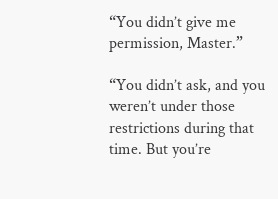“You didn’t give me permission, Master.”

“You didn’t ask, and you weren’t under those restrictions during that time. But you’re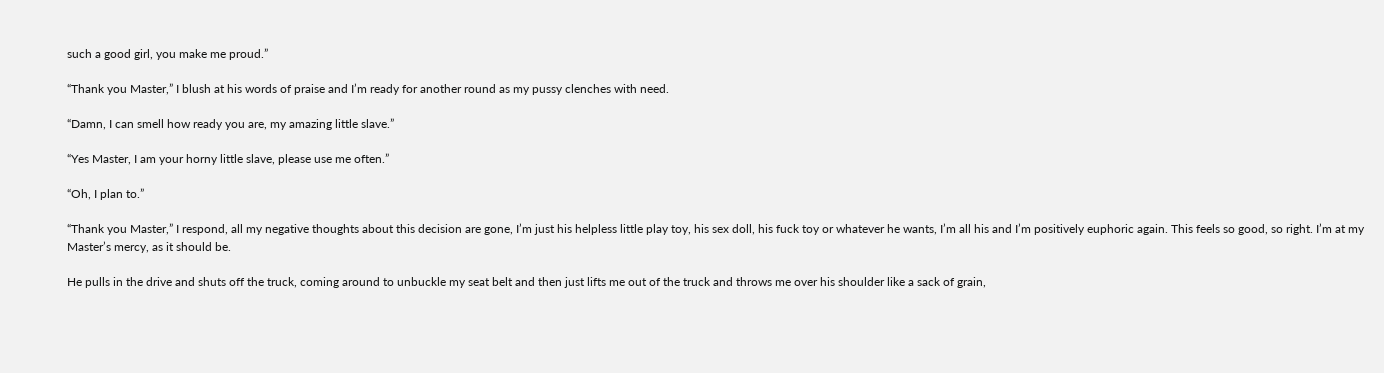such a good girl, you make me proud.”

“Thank you Master,” I blush at his words of praise and I’m ready for another round as my pussy clenches with need.

“Damn, I can smell how ready you are, my amazing little slave.”

“Yes Master, I am your horny little slave, please use me often.”

“Oh, I plan to.”

“Thank you Master,” I respond, all my negative thoughts about this decision are gone, I’m just his helpless little play toy, his sex doll, his fuck toy or whatever he wants, I’m all his and I’m positively euphoric again. This feels so good, so right. I’m at my Master’s mercy, as it should be.

He pulls in the drive and shuts off the truck, coming around to unbuckle my seat belt and then just lifts me out of the truck and throws me over his shoulder like a sack of grain,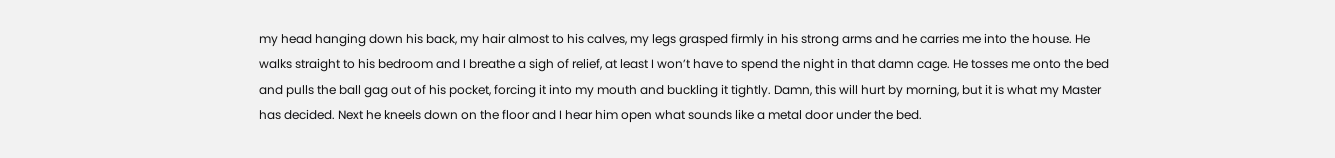my head hanging down his back, my hair almost to his calves, my legs grasped firmly in his strong arms and he carries me into the house. He walks straight to his bedroom and I breathe a sigh of relief, at least I won’t have to spend the night in that damn cage. He tosses me onto the bed and pulls the ball gag out of his pocket, forcing it into my mouth and buckling it tightly. Damn, this will hurt by morning, but it is what my Master has decided. Next he kneels down on the floor and I hear him open what sounds like a metal door under the bed.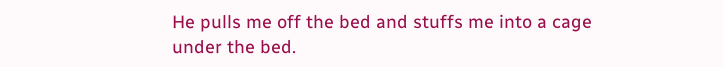He pulls me off the bed and stuffs me into a cage under the bed.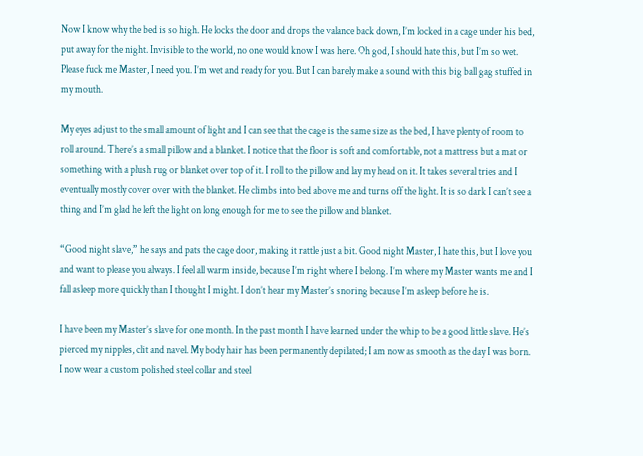Now I know why the bed is so high. He locks the door and drops the valance back down, I’m locked in a cage under his bed, put away for the night. Invisible to the world, no one would know I was here. Oh god, I should hate this, but I’m so wet. Please fuck me Master, I need you. I’m wet and ready for you. But I can barely make a sound with this big ball gag stuffed in my mouth.

My eyes adjust to the small amount of light and I can see that the cage is the same size as the bed, I have plenty of room to roll around. There’s a small pillow and a blanket. I notice that the floor is soft and comfortable, not a mattress but a mat or something with a plush rug or blanket over top of it. I roll to the pillow and lay my head on it. It takes several tries and I eventually mostly cover over with the blanket. He climbs into bed above me and turns off the light. It is so dark I can’t see a thing and I’m glad he left the light on long enough for me to see the pillow and blanket.

“Good night slave,” he says and pats the cage door, making it rattle just a bit. Good night Master, I hate this, but I love you and want to please you always. I feel all warm inside, because I’m right where I belong. I’m where my Master wants me and I fall asleep more quickly than I thought I might. I don’t hear my Master’s snoring because I’m asleep before he is.

I have been my Master’s slave for one month. In the past month I have learned under the whip to be a good little slave. He’s pierced my nipples, clit and navel. My body hair has been permanently depilated; I am now as smooth as the day I was born. I now wear a custom polished steel collar and steel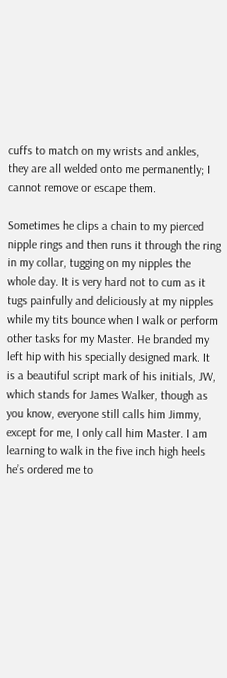cuffs to match on my wrists and ankles, they are all welded onto me permanently; I cannot remove or escape them.

Sometimes he clips a chain to my pierced nipple rings and then runs it through the ring in my collar, tugging on my nipples the whole day. It is very hard not to cum as it tugs painfully and deliciously at my nipples while my tits bounce when I walk or perform other tasks for my Master. He branded my left hip with his specially designed mark. It is a beautiful script mark of his initials, JW, which stands for James Walker, though as you know, everyone still calls him Jimmy, except for me, I only call him Master. I am learning to walk in the five inch high heels he’s ordered me to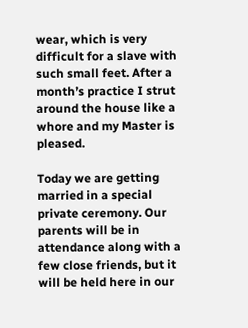wear, which is very difficult for a slave with such small feet. After a month’s practice I strut around the house like a whore and my Master is pleased.

Today we are getting married in a special private ceremony. Our parents will be in attendance along with a few close friends, but it will be held here in our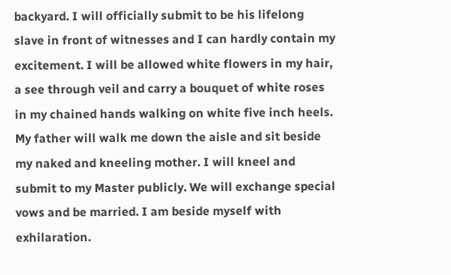backyard. I will officially submit to be his lifelong slave in front of witnesses and I can hardly contain my excitement. I will be allowed white flowers in my hair, a see through veil and carry a bouquet of white roses in my chained hands walking on white five inch heels. My father will walk me down the aisle and sit beside my naked and kneeling mother. I will kneel and submit to my Master publicly. We will exchange special vows and be married. I am beside myself with exhilaration.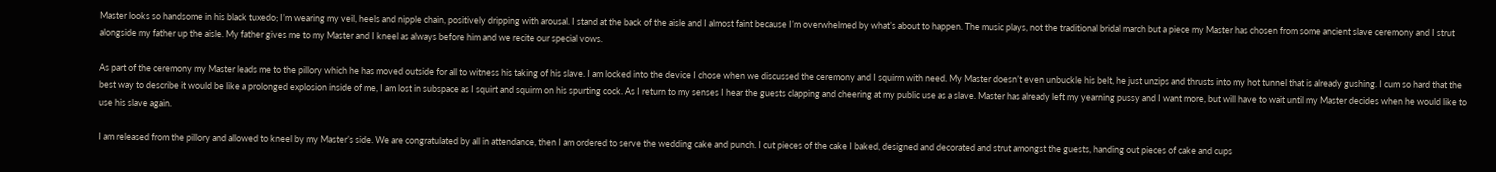Master looks so handsome in his black tuxedo; I’m wearing my veil, heels and nipple chain, positively dripping with arousal. I stand at the back of the aisle and I almost faint because I’m overwhelmed by what’s about to happen. The music plays, not the traditional bridal march but a piece my Master has chosen from some ancient slave ceremony and I strut alongside my father up the aisle. My father gives me to my Master and I kneel as always before him and we recite our special vows.

As part of the ceremony my Master leads me to the pillory which he has moved outside for all to witness his taking of his slave. I am locked into the device I chose when we discussed the ceremony and I squirm with need. My Master doesn’t even unbuckle his belt, he just unzips and thrusts into my hot tunnel that is already gushing. I cum so hard that the best way to describe it would be like a prolonged explosion inside of me, I am lost in subspace as I squirt and squirm on his spurting cock. As I return to my senses I hear the guests clapping and cheering at my public use as a slave. Master has already left my yearning pussy and I want more, but will have to wait until my Master decides when he would like to use his slave again.

I am released from the pillory and allowed to kneel by my Master’s side. We are congratulated by all in attendance, then I am ordered to serve the wedding cake and punch. I cut pieces of the cake I baked, designed and decorated and strut amongst the guests, handing out pieces of cake and cups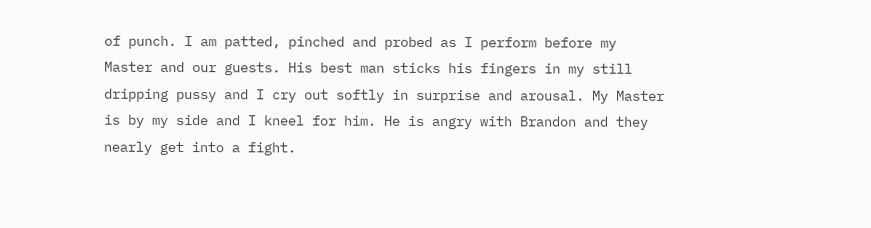of punch. I am patted, pinched and probed as I perform before my Master and our guests. His best man sticks his fingers in my still dripping pussy and I cry out softly in surprise and arousal. My Master is by my side and I kneel for him. He is angry with Brandon and they nearly get into a fight.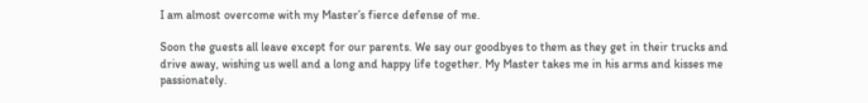I am almost overcome with my Master’s fierce defense of me.

Soon the guests all leave except for our parents. We say our goodbyes to them as they get in their trucks and drive away, wishing us well and a long and happy life together. My Master takes me in his arms and kisses me passionately.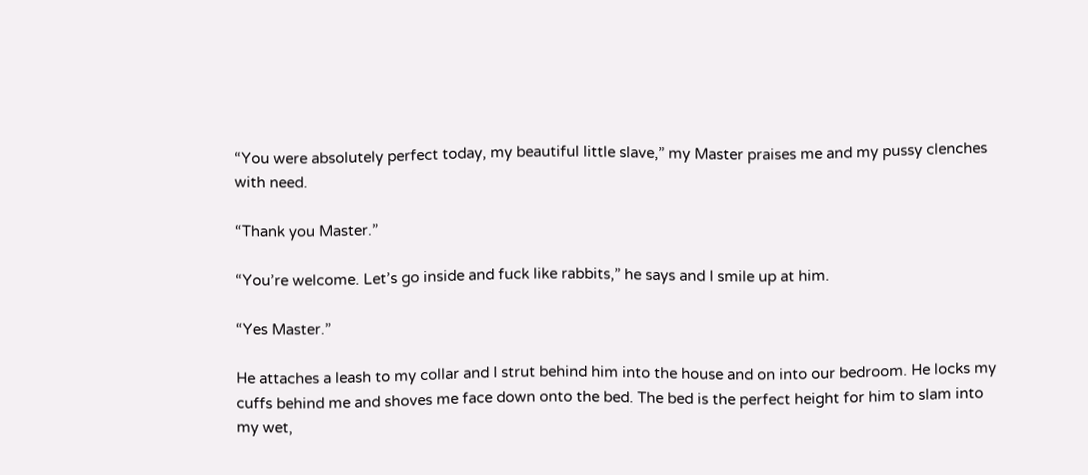“You were absolutely perfect today, my beautiful little slave,” my Master praises me and my pussy clenches with need.

“Thank you Master.”

“You’re welcome. Let’s go inside and fuck like rabbits,” he says and I smile up at him.

“Yes Master.”

He attaches a leash to my collar and I strut behind him into the house and on into our bedroom. He locks my cuffs behind me and shoves me face down onto the bed. The bed is the perfect height for him to slam into my wet,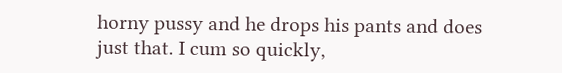horny pussy and he drops his pants and does just that. I cum so quickly,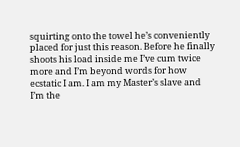squirting onto the towel he’s conveniently placed for just this reason. Before he finally shoots his load inside me I’ve cum twice more and I’m beyond words for how ecstatic I am. I am my Master’s slave and I’m the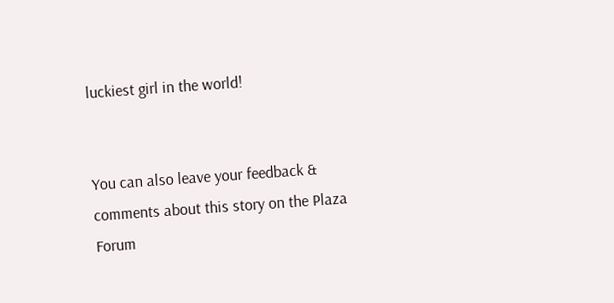luckiest girl in the world!


You can also leave your feedback & comments about this story on the Plaza Forum